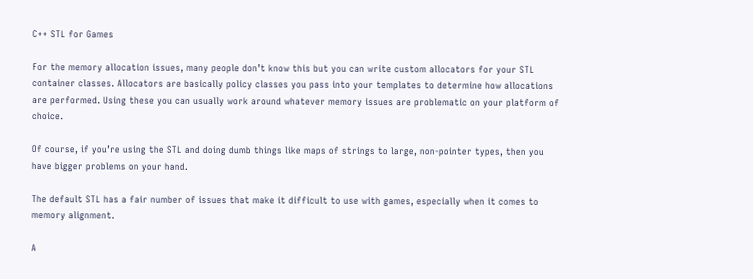C++ STL for Games

For the memory allocation issues, many people don’t know this but you can write custom allocators for your STL container classes. Allocators are basically policy classes you pass into your templates to determine how allocations are performed. Using these you can usually work around whatever memory issues are problematic on your platform of choice.

Of course, if you’re using the STL and doing dumb things like maps of strings to large, non-pointer types, then you have bigger problems on your hand.

The default STL has a fair number of issues that make it difficult to use with games, especially when it comes to memory alignment.

A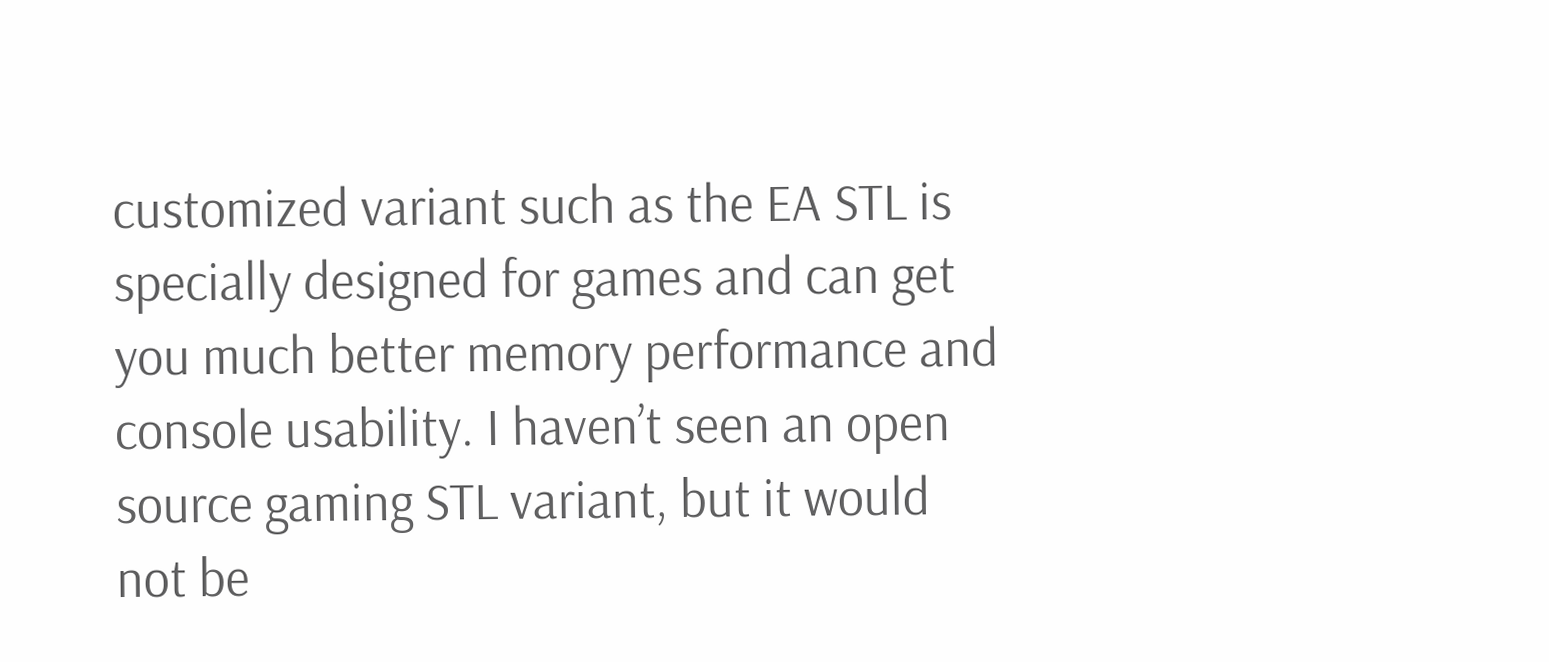customized variant such as the EA STL is specially designed for games and can get you much better memory performance and console usability. I haven’t seen an open source gaming STL variant, but it would not be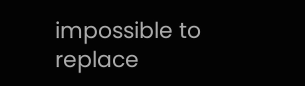impossible to replace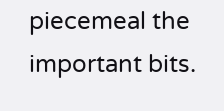piecemeal the important bits.